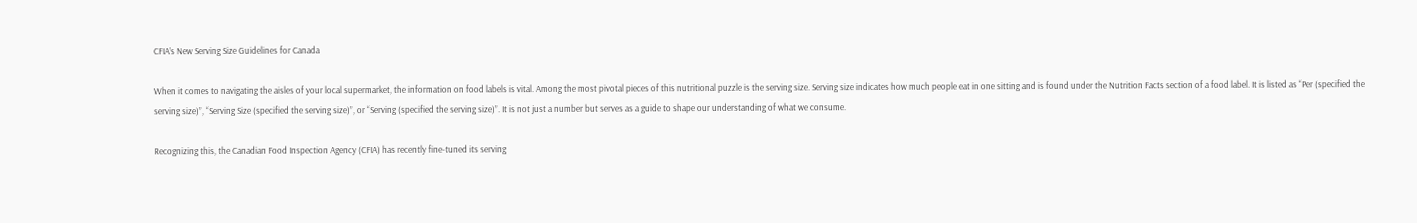CFIA’s New Serving Size Guidelines for Canada

When it comes to navigating the aisles of your local supermarket, the information on food labels is vital. Among the most pivotal pieces of this nutritional puzzle is the serving size. Serving size indicates how much people eat in one sitting and is found under the Nutrition Facts section of a food label. It is listed as “Per (specified the serving size)”, “Serving Size (specified the serving size)”, or “Serving (specified the serving size)”. It is not just a number but serves as a guide to shape our understanding of what we consume.

Recognizing this, the Canadian Food Inspection Agency (CFIA) has recently fine-tuned its serving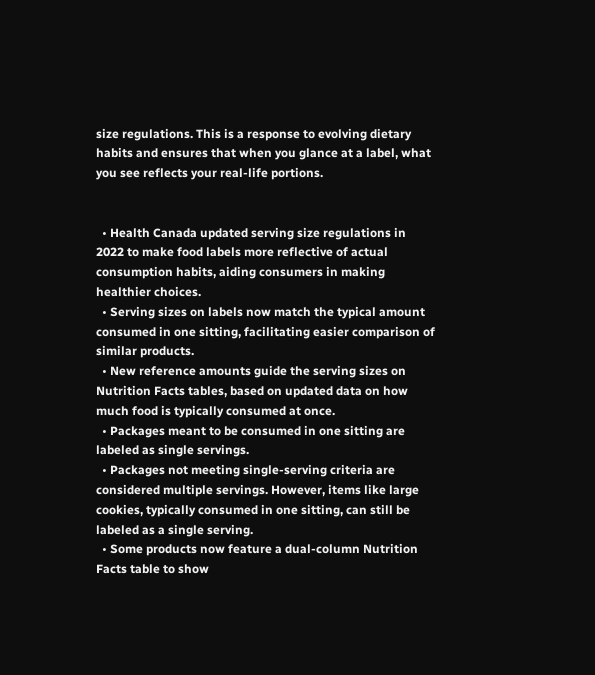size regulations. This is a response to evolving dietary habits and ensures that when you glance at a label, what you see reflects your real-life portions.


  • Health Canada updated serving size regulations in 2022 to make food labels more reflective of actual consumption habits, aiding consumers in making healthier choices.
  • Serving sizes on labels now match the typical amount consumed in one sitting, facilitating easier comparison of similar products.
  • New reference amounts guide the serving sizes on Nutrition Facts tables, based on updated data on how much food is typically consumed at once.
  • Packages meant to be consumed in one sitting are labeled as single servings.
  • Packages not meeting single-serving criteria are considered multiple servings. However, items like large cookies, typically consumed in one sitting, can still be labeled as a single serving.
  • Some products now feature a dual-column Nutrition Facts table to show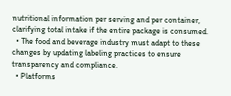nutritional information per serving and per container, clarifying total intake if the entire package is consumed.
  • The food and beverage industry must adapt to these changes by updating labeling practices to ensure transparency and compliance.
  • Platforms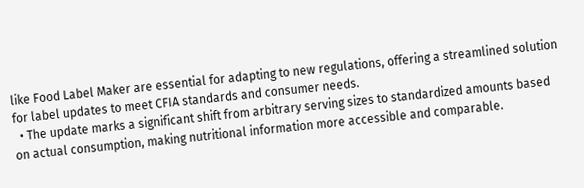like Food Label Maker are essential for adapting to new regulations, offering a streamlined solution for label updates to meet CFIA standards and consumer needs.
  • The update marks a significant shift from arbitrary serving sizes to standardized amounts based on actual consumption, making nutritional information more accessible and comparable.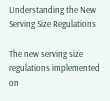Understanding the New Serving Size Regulations

The new serving size regulations implemented on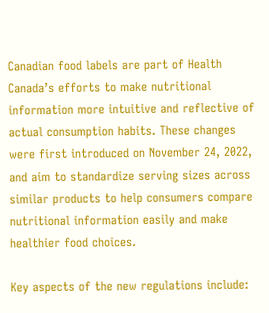Canadian food labels are part of Health Canada’s efforts to make nutritional information more intuitive and reflective of actual consumption habits. These changes were first introduced on November 24, 2022, and aim to standardize serving sizes across similar products to help consumers compare nutritional information easily and make healthier food choices.

Key aspects of the new regulations include: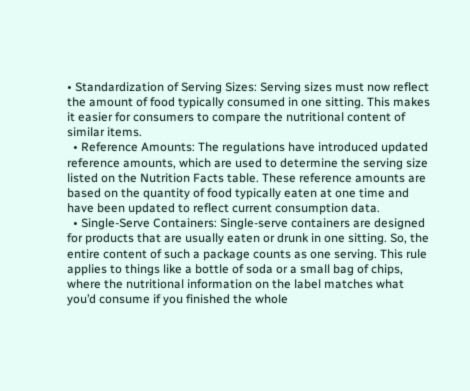• Standardization of Serving Sizes: Serving sizes must now reflect the amount of food typically consumed in one sitting. This makes it easier for consumers to compare the nutritional content of similar items.
  • Reference Amounts: The regulations have introduced updated reference amounts, which are used to determine the serving size listed on the Nutrition Facts table. These reference amounts are based on the quantity of food typically eaten at one time and have been updated to reflect current consumption data.
  • Single-Serve Containers: Single-serve containers are designed for products that are usually eaten or drunk in one sitting. So, the entire content of such a package counts as one serving. This rule applies to things like a bottle of soda or a small bag of chips, where the nutritional information on the label matches what you’d consume if you finished the whole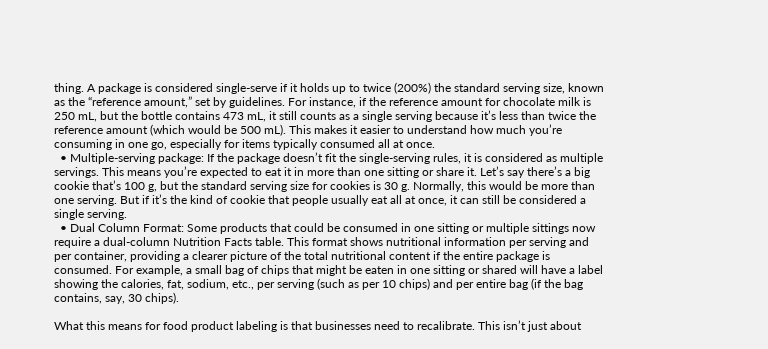thing. A package is considered single-serve if it holds up to twice (200%) the standard serving size, known as the “reference amount,” set by guidelines. For instance, if the reference amount for chocolate milk is 250 mL, but the bottle contains 473 mL, it still counts as a single serving because it’s less than twice the reference amount (which would be 500 mL). This makes it easier to understand how much you’re consuming in one go, especially for items typically consumed all at once.
  • Multiple-serving package: If the package doesn’t fit the single-serving rules, it is considered as multiple servings. This means you’re expected to eat it in more than one sitting or share it. Let’s say there’s a big cookie that’s 100 g, but the standard serving size for cookies is 30 g. Normally, this would be more than one serving. But if it’s the kind of cookie that people usually eat all at once, it can still be considered a single serving.
  • Dual Column Format: Some products that could be consumed in one sitting or multiple sittings now require a dual-column Nutrition Facts table. This format shows nutritional information per serving and per container, providing a clearer picture of the total nutritional content if the entire package is consumed. For example, a small bag of chips that might be eaten in one sitting or shared will have a label showing the calories, fat, sodium, etc., per serving (such as per 10 chips) and per entire bag (if the bag contains, say, 30 chips).

What this means for food product labeling is that businesses need to recalibrate. This isn’t just about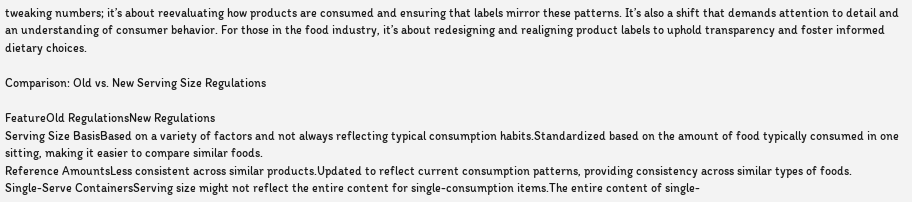tweaking numbers; it’s about reevaluating how products are consumed and ensuring that labels mirror these patterns. It’s also a shift that demands attention to detail and an understanding of consumer behavior. For those in the food industry, it’s about redesigning and realigning product labels to uphold transparency and foster informed dietary choices.

Comparison: Old vs. New Serving Size Regulations

FeatureOld RegulationsNew Regulations
Serving Size BasisBased on a variety of factors and not always reflecting typical consumption habits.Standardized based on the amount of food typically consumed in one sitting, making it easier to compare similar foods.
Reference AmountsLess consistent across similar products.Updated to reflect current consumption patterns, providing consistency across similar types of foods.
Single-Serve ContainersServing size might not reflect the entire content for single-consumption items.The entire content of single-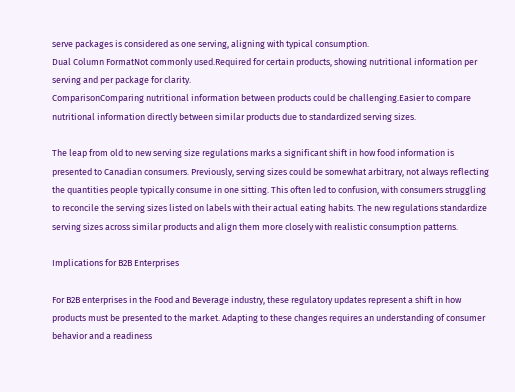serve packages is considered as one serving, aligning with typical consumption.
Dual Column FormatNot commonly used.Required for certain products, showing nutritional information per serving and per package for clarity.
ComparisonComparing nutritional information between products could be challenging.Easier to compare nutritional information directly between similar products due to standardized serving sizes.

The leap from old to new serving size regulations marks a significant shift in how food information is presented to Canadian consumers. Previously, serving sizes could be somewhat arbitrary, not always reflecting the quantities people typically consume in one sitting. This often led to confusion, with consumers struggling to reconcile the serving sizes listed on labels with their actual eating habits. The new regulations standardize serving sizes across similar products and align them more closely with realistic consumption patterns.

Implications for B2B Enterprises

For B2B enterprises in the Food and Beverage industry, these regulatory updates represent a shift in how products must be presented to the market. Adapting to these changes requires an understanding of consumer behavior and a readiness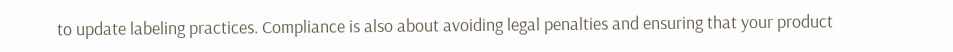to update labeling practices. Compliance is also about avoiding legal penalties and ensuring that your product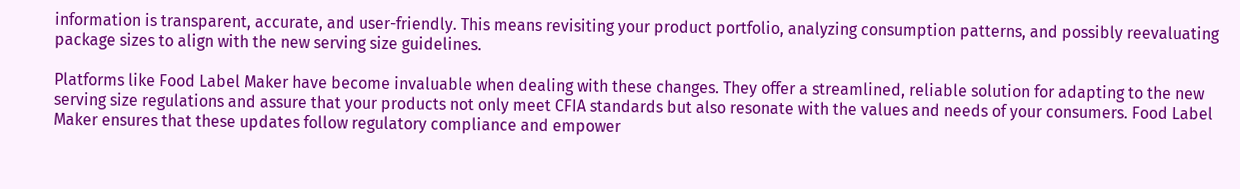information is transparent, accurate, and user-friendly. This means revisiting your product portfolio, analyzing consumption patterns, and possibly reevaluating package sizes to align with the new serving size guidelines.

Platforms like Food Label Maker have become invaluable when dealing with these changes. They offer a streamlined, reliable solution for adapting to the new serving size regulations and assure that your products not only meet CFIA standards but also resonate with the values and needs of your consumers. Food Label Maker ensures that these updates follow regulatory compliance and empower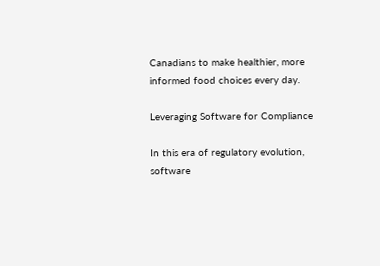Canadians to make healthier, more informed food choices every day.

Leveraging Software for Compliance

In this era of regulatory evolution, software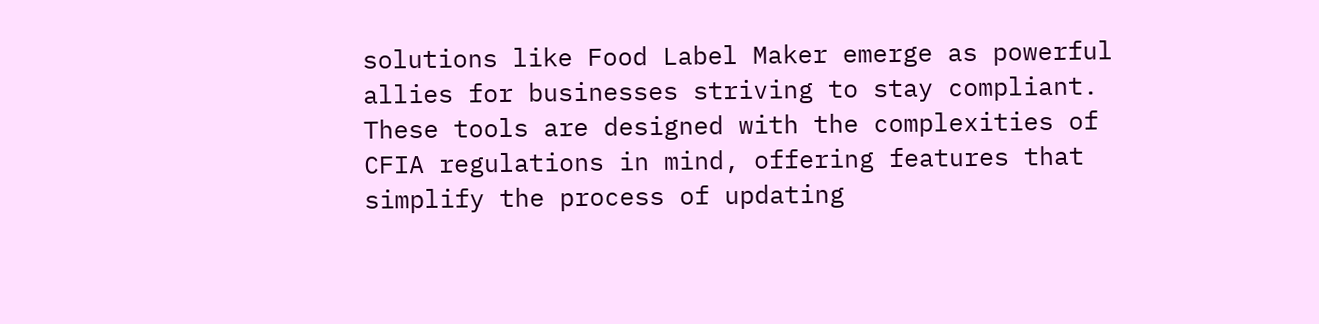solutions like Food Label Maker emerge as powerful allies for businesses striving to stay compliant. These tools are designed with the complexities of CFIA regulations in mind, offering features that simplify the process of updating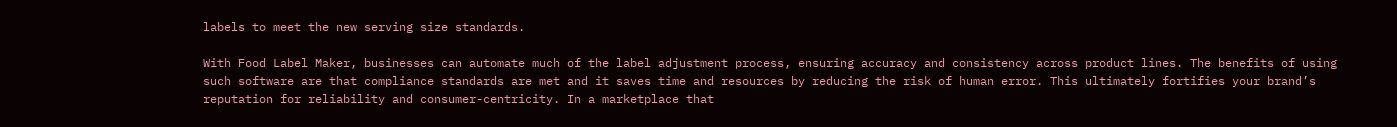labels to meet the new serving size standards.

With Food Label Maker, businesses can automate much of the label adjustment process, ensuring accuracy and consistency across product lines. The benefits of using such software are that compliance standards are met and it saves time and resources by reducing the risk of human error. This ultimately fortifies your brand’s reputation for reliability and consumer-centricity. In a marketplace that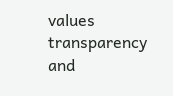values transparency and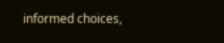informed choices,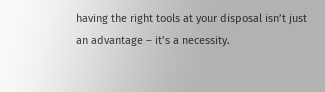having the right tools at your disposal isn’t just an advantage – it’s a necessity.